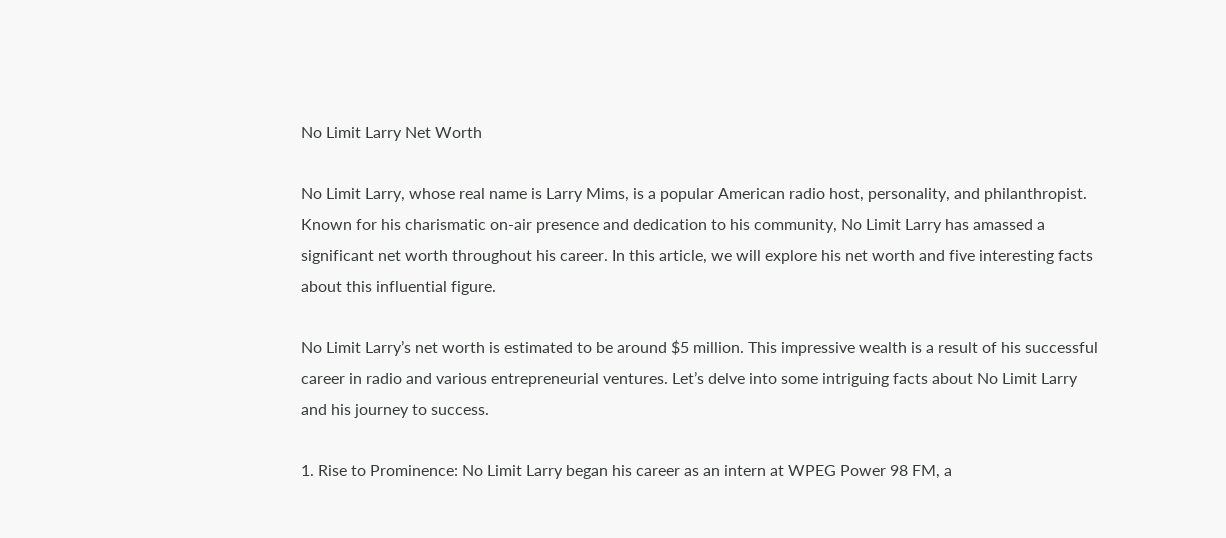No Limit Larry Net Worth

No Limit Larry, whose real name is Larry Mims, is a popular American radio host, personality, and philanthropist. Known for his charismatic on-air presence and dedication to his community, No Limit Larry has amassed a significant net worth throughout his career. In this article, we will explore his net worth and five interesting facts about this influential figure.

No Limit Larry’s net worth is estimated to be around $5 million. This impressive wealth is a result of his successful career in radio and various entrepreneurial ventures. Let’s delve into some intriguing facts about No Limit Larry and his journey to success.

1. Rise to Prominence: No Limit Larry began his career as an intern at WPEG Power 98 FM, a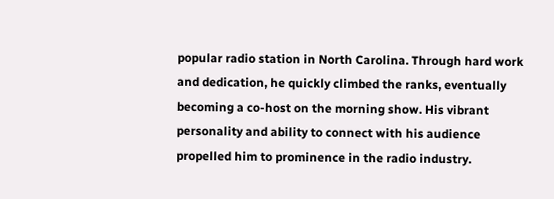popular radio station in North Carolina. Through hard work and dedication, he quickly climbed the ranks, eventually becoming a co-host on the morning show. His vibrant personality and ability to connect with his audience propelled him to prominence in the radio industry.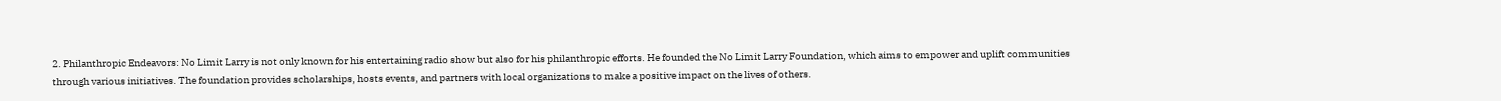2. Philanthropic Endeavors: No Limit Larry is not only known for his entertaining radio show but also for his philanthropic efforts. He founded the No Limit Larry Foundation, which aims to empower and uplift communities through various initiatives. The foundation provides scholarships, hosts events, and partners with local organizations to make a positive impact on the lives of others.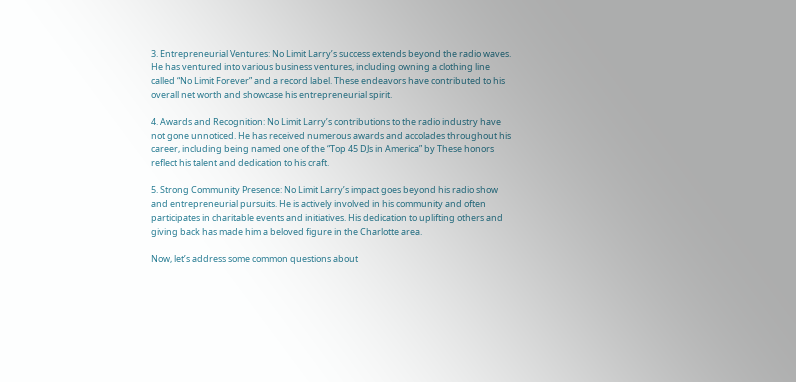3. Entrepreneurial Ventures: No Limit Larry’s success extends beyond the radio waves. He has ventured into various business ventures, including owning a clothing line called “No Limit Forever” and a record label. These endeavors have contributed to his overall net worth and showcase his entrepreneurial spirit.

4. Awards and Recognition: No Limit Larry’s contributions to the radio industry have not gone unnoticed. He has received numerous awards and accolades throughout his career, including being named one of the “Top 45 DJs in America” by These honors reflect his talent and dedication to his craft.

5. Strong Community Presence: No Limit Larry’s impact goes beyond his radio show and entrepreneurial pursuits. He is actively involved in his community and often participates in charitable events and initiatives. His dedication to uplifting others and giving back has made him a beloved figure in the Charlotte area.

Now, let’s address some common questions about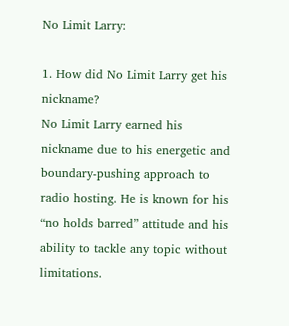No Limit Larry:

1. How did No Limit Larry get his nickname?
No Limit Larry earned his nickname due to his energetic and boundary-pushing approach to radio hosting. He is known for his “no holds barred” attitude and his ability to tackle any topic without limitations.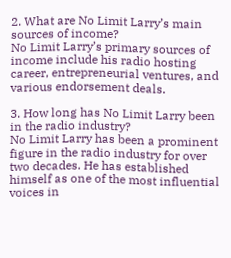2. What are No Limit Larry’s main sources of income?
No Limit Larry’s primary sources of income include his radio hosting career, entrepreneurial ventures, and various endorsement deals.

3. How long has No Limit Larry been in the radio industry?
No Limit Larry has been a prominent figure in the radio industry for over two decades. He has established himself as one of the most influential voices in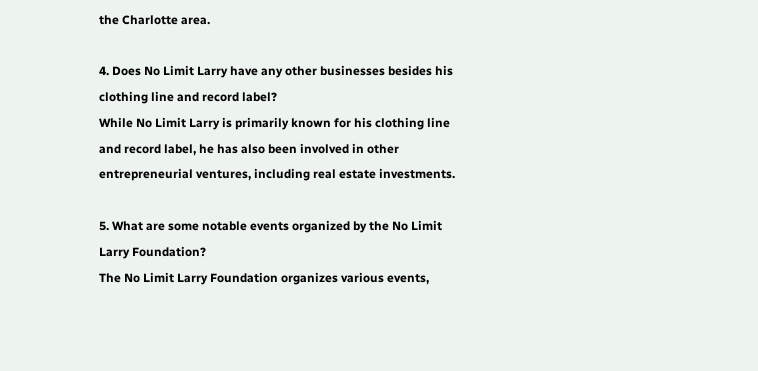the Charlotte area.

4. Does No Limit Larry have any other businesses besides his clothing line and record label?
While No Limit Larry is primarily known for his clothing line and record label, he has also been involved in other entrepreneurial ventures, including real estate investments.

5. What are some notable events organized by the No Limit Larry Foundation?
The No Limit Larry Foundation organizes various events,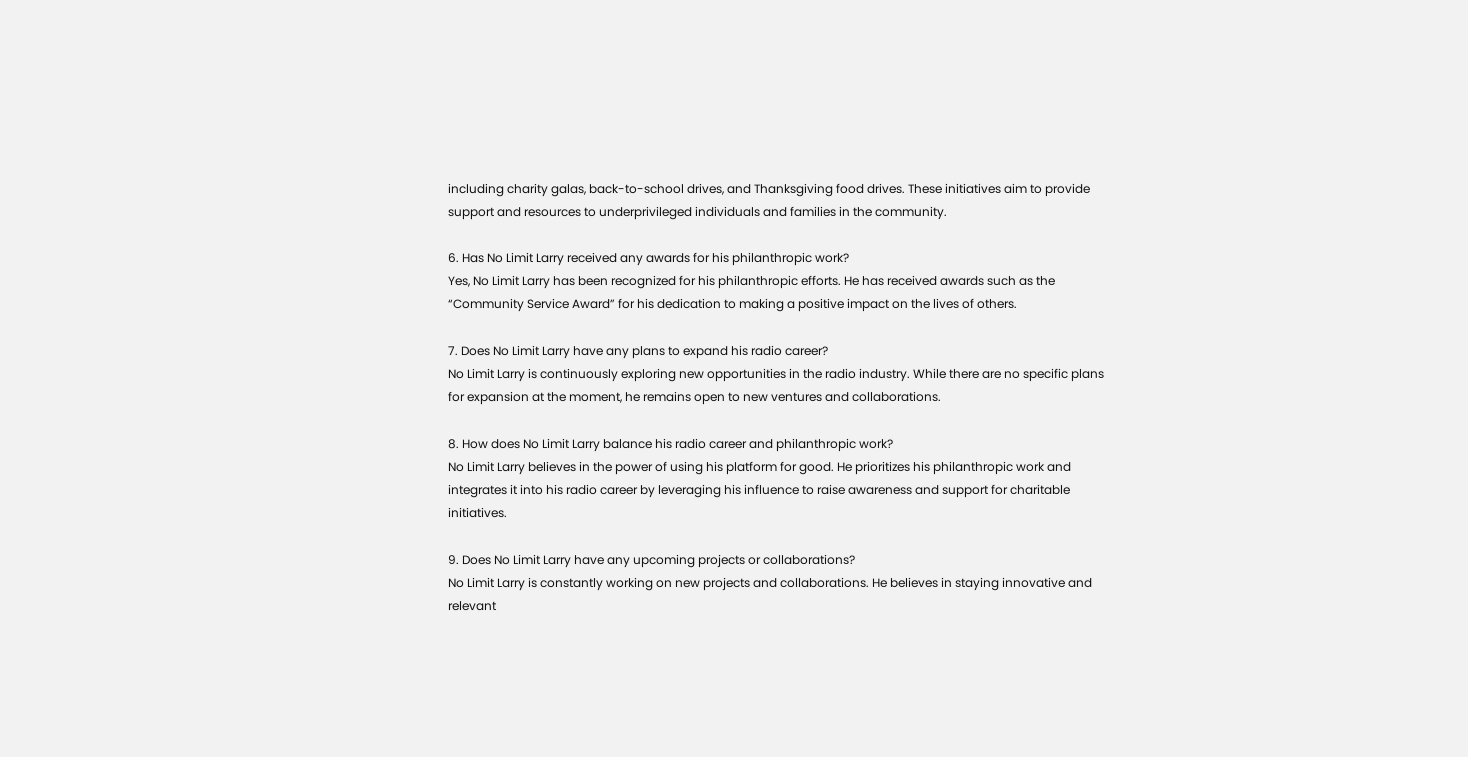including charity galas, back-to-school drives, and Thanksgiving food drives. These initiatives aim to provide support and resources to underprivileged individuals and families in the community.

6. Has No Limit Larry received any awards for his philanthropic work?
Yes, No Limit Larry has been recognized for his philanthropic efforts. He has received awards such as the “Community Service Award” for his dedication to making a positive impact on the lives of others.

7. Does No Limit Larry have any plans to expand his radio career?
No Limit Larry is continuously exploring new opportunities in the radio industry. While there are no specific plans for expansion at the moment, he remains open to new ventures and collaborations.

8. How does No Limit Larry balance his radio career and philanthropic work?
No Limit Larry believes in the power of using his platform for good. He prioritizes his philanthropic work and integrates it into his radio career by leveraging his influence to raise awareness and support for charitable initiatives.

9. Does No Limit Larry have any upcoming projects or collaborations?
No Limit Larry is constantly working on new projects and collaborations. He believes in staying innovative and relevant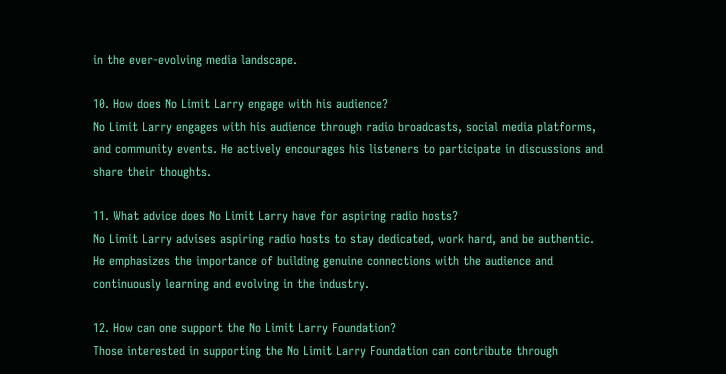in the ever-evolving media landscape.

10. How does No Limit Larry engage with his audience?
No Limit Larry engages with his audience through radio broadcasts, social media platforms, and community events. He actively encourages his listeners to participate in discussions and share their thoughts.

11. What advice does No Limit Larry have for aspiring radio hosts?
No Limit Larry advises aspiring radio hosts to stay dedicated, work hard, and be authentic. He emphasizes the importance of building genuine connections with the audience and continuously learning and evolving in the industry.

12. How can one support the No Limit Larry Foundation?
Those interested in supporting the No Limit Larry Foundation can contribute through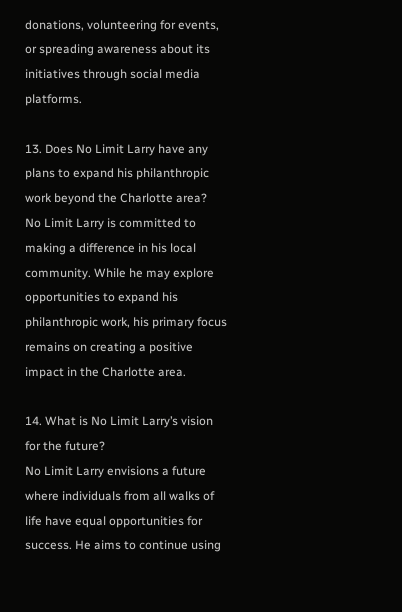donations, volunteering for events, or spreading awareness about its initiatives through social media platforms.

13. Does No Limit Larry have any plans to expand his philanthropic work beyond the Charlotte area?
No Limit Larry is committed to making a difference in his local community. While he may explore opportunities to expand his philanthropic work, his primary focus remains on creating a positive impact in the Charlotte area.

14. What is No Limit Larry’s vision for the future?
No Limit Larry envisions a future where individuals from all walks of life have equal opportunities for success. He aims to continue using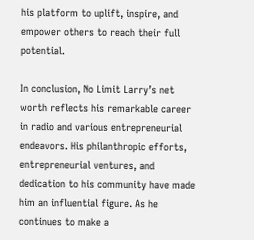his platform to uplift, inspire, and empower others to reach their full potential.

In conclusion, No Limit Larry’s net worth reflects his remarkable career in radio and various entrepreneurial endeavors. His philanthropic efforts, entrepreneurial ventures, and dedication to his community have made him an influential figure. As he continues to make a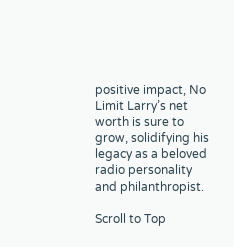positive impact, No Limit Larry’s net worth is sure to grow, solidifying his legacy as a beloved radio personality and philanthropist.

Scroll to Top